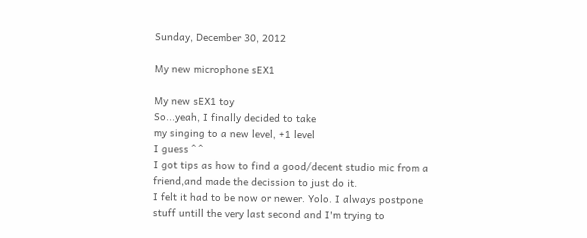Sunday, December 30, 2012

My new microphone sEX1

My new sEX1 toy
So...yeah, I finally decided to take
my singing to a new level, +1 level
I guess ^ ^
I got tips as how to find a good/decent studio mic from a friend,and made the decission to just do it.
I felt it had to be now or newer. Yolo. I always postpone stuff untill the very last second and I'm trying to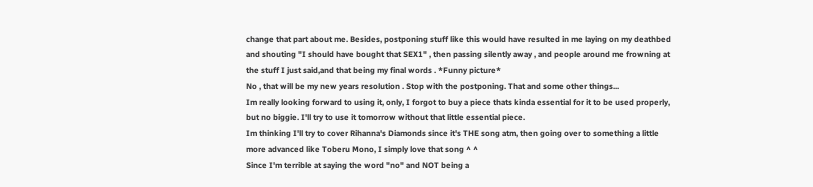change that part about me. Besides, postponing stuff like this would have resulted in me laying on my deathbed and shouting "I should have bought that SEX1" , then passing silently away , and people around me frowning at the stuff I just said,and that being my final words . *Funny picture*
No , that will be my new years resolution . Stop with the postponing. That and some other things...
Im really looking forward to using it, only, I forgot to buy a piece thats kinda essential for it to be used properly, but no biggie. I'll try to use it tomorrow without that little essential piece.
Im thinking I'll try to cover Rihanna's Diamonds since it's THE song atm, then going over to something a little more advanced like Toberu Mono, I simply love that song ^ ^
Since I'm terrible at saying the word "no" and NOT being a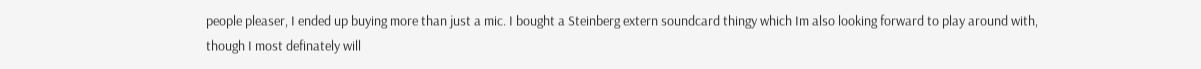people pleaser, I ended up buying more than just a mic. I bought a Steinberg extern soundcard thingy which Im also looking forward to play around with, though I most definately will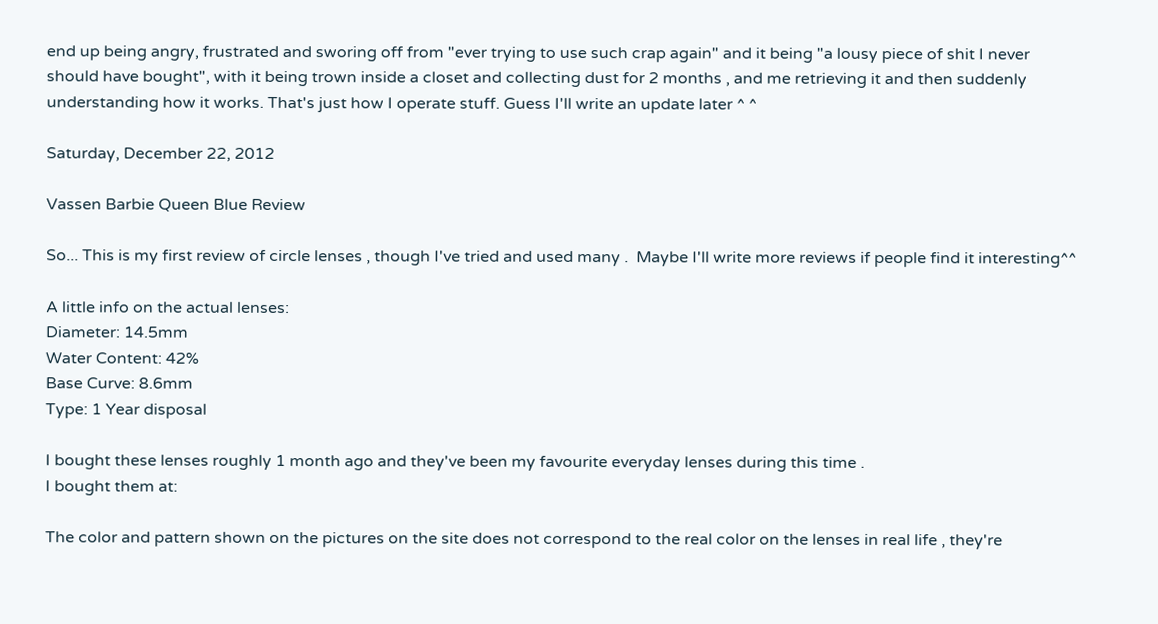end up being angry, frustrated and sworing off from "ever trying to use such crap again" and it being "a lousy piece of shit I never should have bought", with it being trown inside a closet and collecting dust for 2 months , and me retrieving it and then suddenly understanding how it works. That's just how I operate stuff. Guess I'll write an update later ^ ^

Saturday, December 22, 2012

Vassen Barbie Queen Blue Review

So... This is my first review of circle lenses , though I've tried and used many .  Maybe I'll write more reviews if people find it interesting^^

A little info on the actual lenses:
Diameter: 14.5mm
Water Content: 42%
Base Curve: 8.6mm
Type: 1 Year disposal

I bought these lenses roughly 1 month ago and they've been my favourite everyday lenses during this time .
I bought them at:

The color and pattern shown on the pictures on the site does not correspond to the real color on the lenses in real life , they're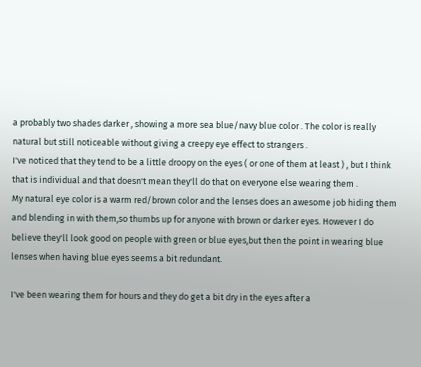a probably two shades darker , showing a more sea blue/navy blue color . The color is really natural but still noticeable without giving a creepy eye effect to strangers .
I've noticed that they tend to be a little droopy on the eyes ( or one of them at least ) , but I think that is individual and that doesn't mean they'll do that on everyone else wearing them .
My natural eye color is a warm red/brown color and the lenses does an awesome job hiding them and blending in with them,so thumbs up for anyone with brown or darker eyes. However I do believe they'll look good on people with green or blue eyes,but then the point in wearing blue lenses when having blue eyes seems a bit redundant.

I've been wearing them for hours and they do get a bit dry in the eyes after a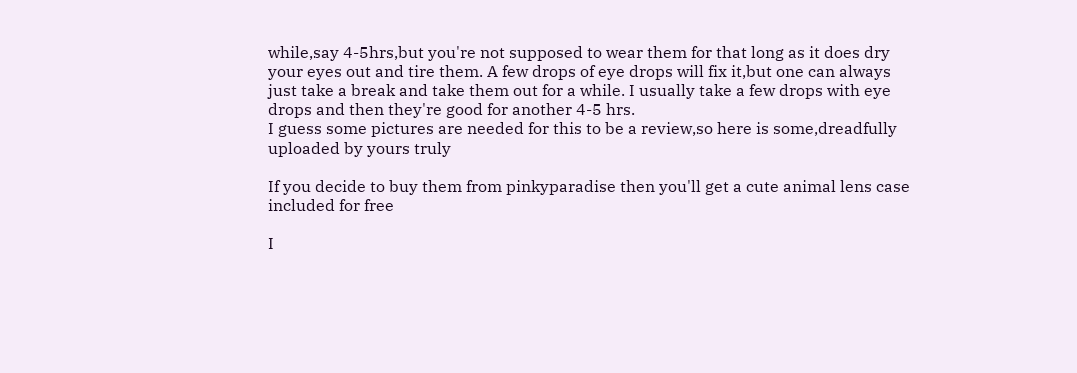while,say 4-5hrs,but you're not supposed to wear them for that long as it does dry your eyes out and tire them. A few drops of eye drops will fix it,but one can always just take a break and take them out for a while. I usually take a few drops with eye drops and then they're good for another 4-5 hrs.
I guess some pictures are needed for this to be a review,so here is some,dreadfully uploaded by yours truly

If you decide to buy them from pinkyparadise then you'll get a cute animal lens case included for free

I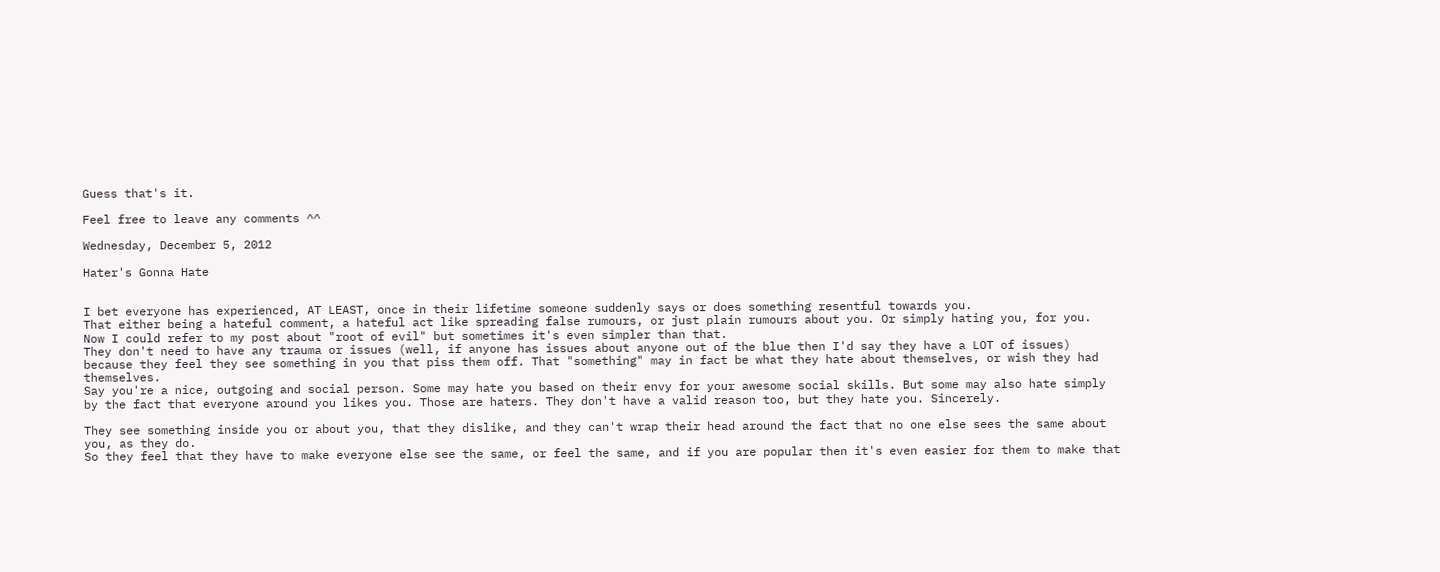Guess that's it.

Feel free to leave any comments ^^

Wednesday, December 5, 2012

Hater's Gonna Hate


I bet everyone has experienced, AT LEAST, once in their lifetime someone suddenly says or does something resentful towards you.
That either being a hateful comment, a hateful act like spreading false rumours, or just plain rumours about you. Or simply hating you, for you.
Now I could refer to my post about "root of evil" but sometimes it's even simpler than that.
They don't need to have any trauma or issues (well, if anyone has issues about anyone out of the blue then I'd say they have a LOT of issues) because they feel they see something in you that piss them off. That "something" may in fact be what they hate about themselves, or wish they had themselves.
Say you're a nice, outgoing and social person. Some may hate you based on their envy for your awesome social skills. But some may also hate simply by the fact that everyone around you likes you. Those are haters. They don't have a valid reason too, but they hate you. Sincerely.

They see something inside you or about you, that they dislike, and they can't wrap their head around the fact that no one else sees the same about you, as they do.
So they feel that they have to make everyone else see the same, or feel the same, and if you are popular then it's even easier for them to make that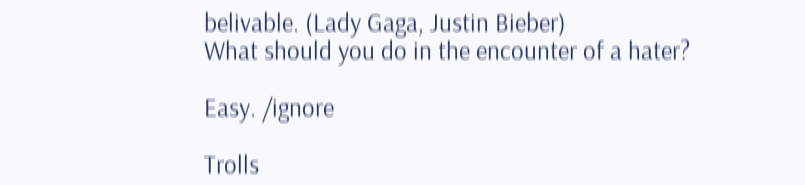belivable. (Lady Gaga, Justin Bieber)
What should you do in the encounter of a hater?

Easy. /ignore

Trolls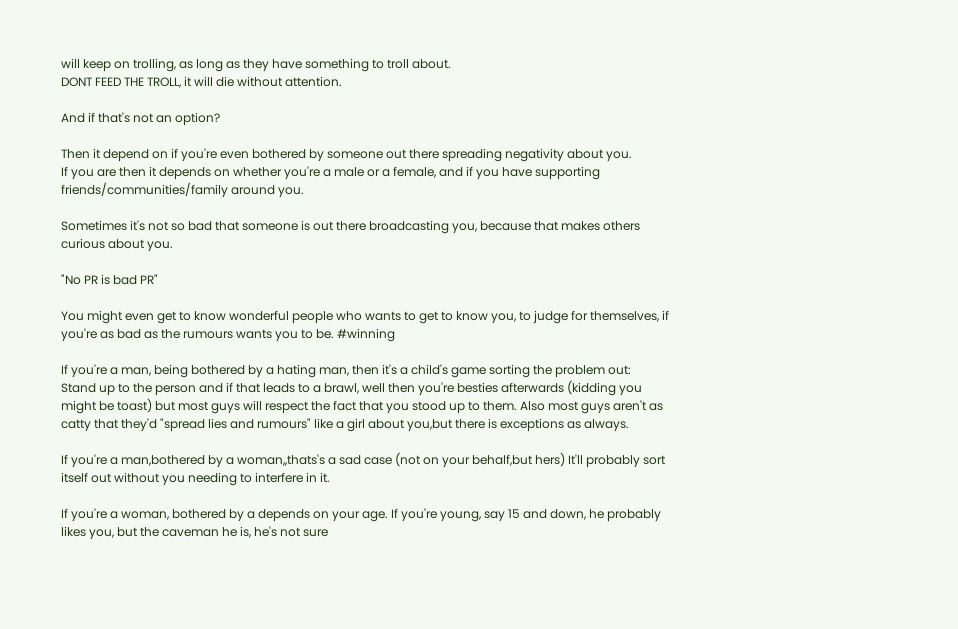will keep on trolling, as long as they have something to troll about.
DONT FEED THE TROLL, it will die without attention.

And if that's not an option?

Then it depend on if you're even bothered by someone out there spreading negativity about you.
If you are then it depends on whether you're a male or a female, and if you have supporting friends/communities/family around you.

Sometimes it's not so bad that someone is out there broadcasting you, because that makes others curious about you.

"No PR is bad PR"

You might even get to know wonderful people who wants to get to know you, to judge for themselves, if you're as bad as the rumours wants you to be. #winning

If you're a man, being bothered by a hating man, then it's a child's game sorting the problem out:
Stand up to the person and if that leads to a brawl, well then you're besties afterwards (kidding you might be toast) but most guys will respect the fact that you stood up to them. Also most guys aren't as catty that they'd "spread lies and rumours" like a girl about you,but there is exceptions as always.

If you're a man,bothered by a woman,,thats's a sad case (not on your behalf,but hers) It'll probably sort itself out without you needing to interfere in it.

If you're a woman, bothered by a depends on your age. If you're young, say 15 and down, he probably likes you, but the caveman he is, he's not sure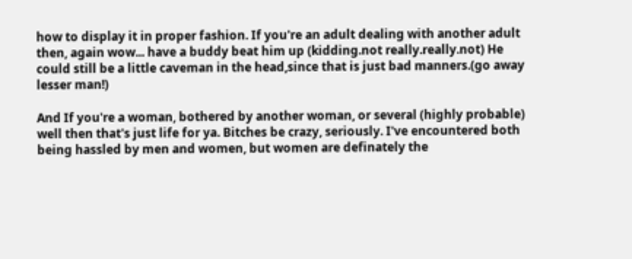how to display it in proper fashion. If you're an adult dealing with another adult then, again wow... have a buddy beat him up (kidding.not really.really.not) He could still be a little caveman in the head,since that is just bad manners.(go away lesser man!)

And If you're a woman, bothered by another woman, or several (highly probable) well then that's just life for ya. Bitches be crazy, seriously. I've encountered both being hassled by men and women, but women are definately the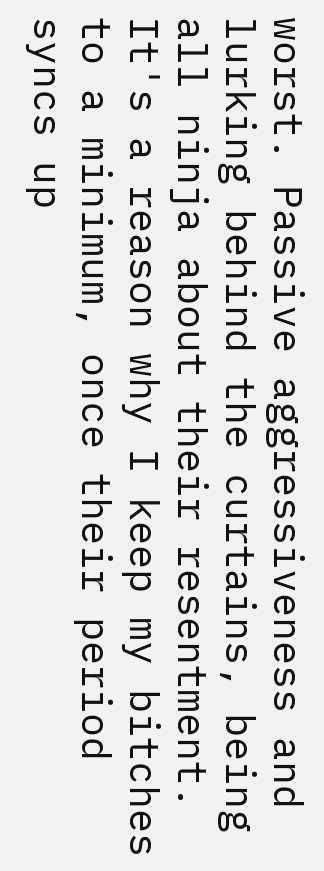worst. Passive aggressiveness and lurking behind the curtains, being all ninja about their resentment. It's a reason why I keep my bitches to a minimum, once their period syncs up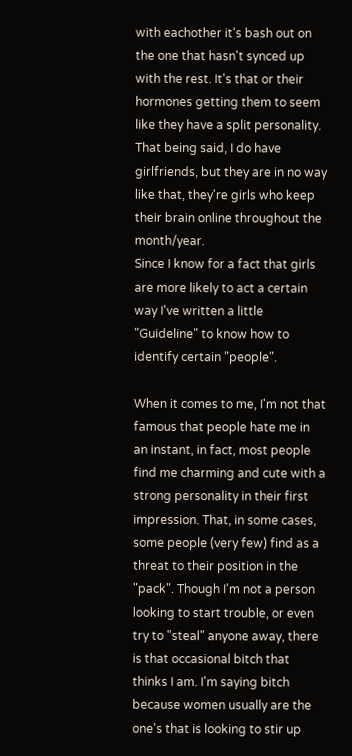with eachother it's bash out on the one that hasn't synced up with the rest. It's that or their hormones getting them to seem like they have a split personality. That being said, I do have girlfriends, but they are in no way like that, they're girls who keep their brain online throughout the month/year.
Since I know for a fact that girls are more likely to act a certain way I've written a little "Guideline" to know how to identify certain "people".

When it comes to me, I'm not that famous that people hate me in an instant, in fact, most people find me charming and cute with a strong personality in their first impression. That, in some cases, some people (very few) find as a threat to their position in the "pack". Though I'm not a person looking to start trouble, or even try to "steal" anyone away, there is that occasional bitch that thinks I am. I'm saying bitch because women usually are the one's that is looking to stir up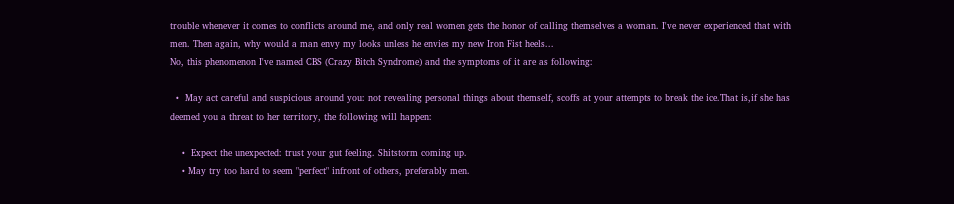trouble whenever it comes to conflicts around me, and only real women gets the honor of calling themselves a woman. I've never experienced that with men. Then again, why would a man envy my looks unless he envies my new Iron Fist heels...
No, this phenomenon I've named CBS (Crazy Bitch Syndrome) and the symptoms of it are as following:

  •  May act careful and suspicious around you: not revealing personal things about themself, scoffs at your attempts to break the ice.That is,if she has deemed you a threat to her territory, the following will happen:

    •  Expect the unexpected: trust your gut feeling. Shitstorm coming up.
    • May try too hard to seem "perfect" infront of others, preferably men.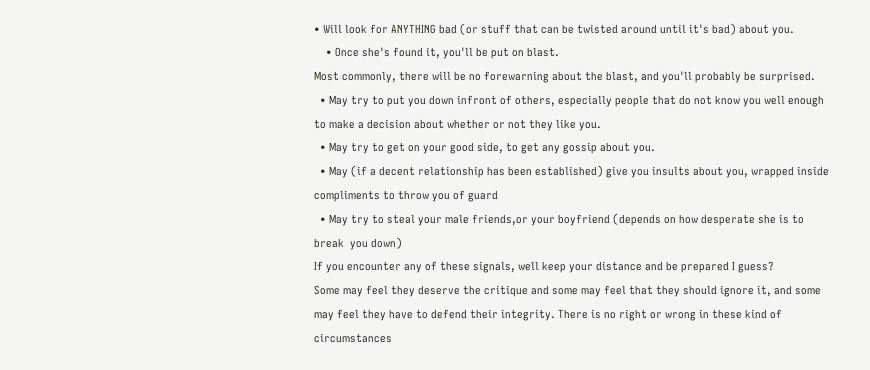• Will look for ANYTHING bad (or stuff that can be twisted around until it's bad) about you.
    • Once she's found it, you'll be put on blast.
Most commonly, there will be no forewarning about the blast, and you'll probably be surprised.
  • May try to put you down infront of others, especially people that do not know you well enough to make a decision about whether or not they like you.
  • May try to get on your good side, to get any gossip about you.
  • May (if a decent relationship has been established) give you insults about you, wrapped inside compliments to throw you of guard
  • May try to steal your male friends,or your boyfriend (depends on how desperate she is to break  you down)
If you encounter any of these signals, well keep your distance and be prepared I guess?
Some may feel they deserve the critique and some may feel that they should ignore it, and some may feel they have to defend their integrity. There is no right or wrong in these kind of circumstances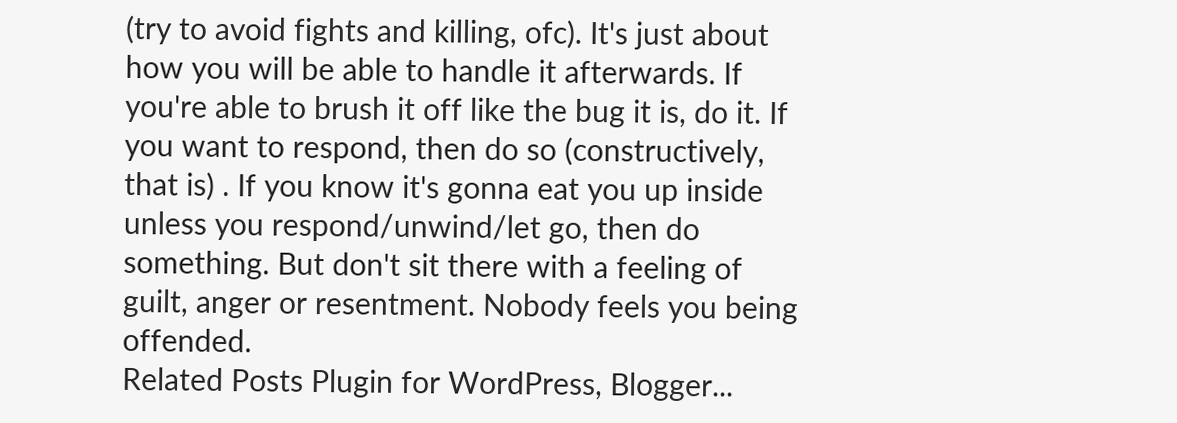(try to avoid fights and killing, ofc). It's just about how you will be able to handle it afterwards. If you're able to brush it off like the bug it is, do it. If you want to respond, then do so (constructively, that is) . If you know it's gonna eat you up inside unless you respond/unwind/let go, then do something. But don't sit there with a feeling of guilt, anger or resentment. Nobody feels you being offended.
Related Posts Plugin for WordPress, Blogger...